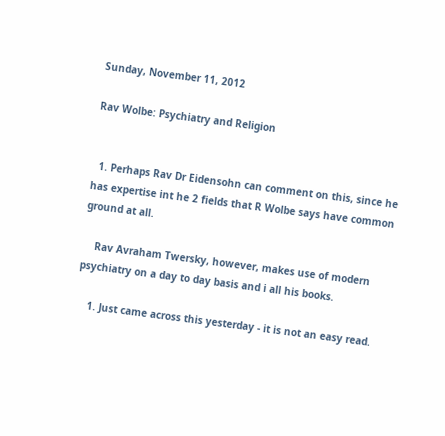Sunday, November 11, 2012

Rav Wolbe: Psychiatry and Religion


  1. Perhaps Rav Dr Eidensohn can comment on this, since he has expertise int he 2 fields that R Wolbe says have common ground at all.

    Rav Avraham Twersky, however, makes use of modern psychiatry on a day to day basis and i all his books.

    1. Just came across this yesterday - it is not an easy read.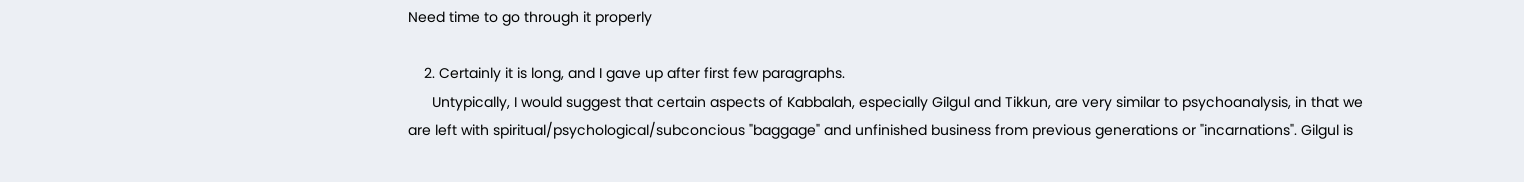Need time to go through it properly

    2. Certainly it is long, and I gave up after first few paragraphs.
      Untypically, I would suggest that certain aspects of Kabbalah, especially Gilgul and Tikkun, are very similar to psychoanalysis, in that we are left with spiritual/psychological/subconcious "baggage" and unfinished business from previous generations or "incarnations". Gilgul is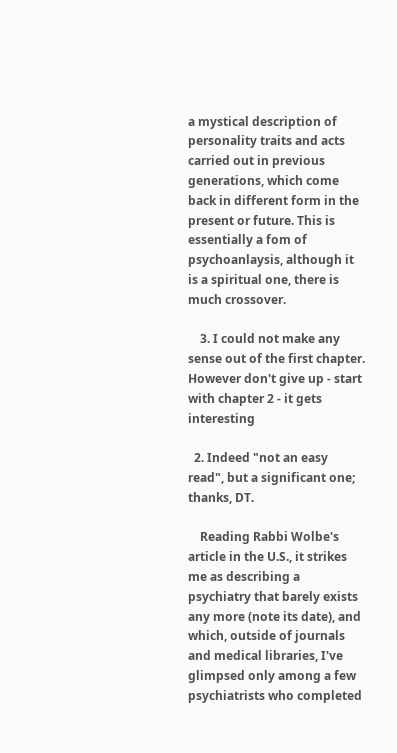a mystical description of personality traits and acts carried out in previous generations, which come back in different form in the present or future. This is essentially a fom of psychoanlaysis, although it is a spiritual one, there is much crossover.

    3. I could not make any sense out of the first chapter. However don't give up - start with chapter 2 - it gets interesting

  2. Indeed "not an easy read", but a significant one; thanks, DT.

    Reading Rabbi Wolbe's article in the U.S., it strikes me as describing a psychiatry that barely exists any more (note its date), and which, outside of journals and medical libraries, I've glimpsed only among a few psychiatrists who completed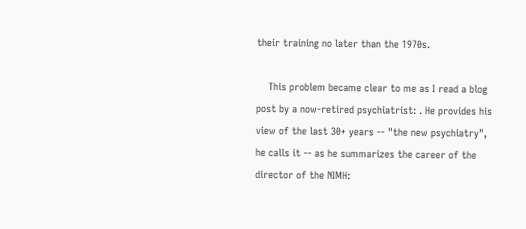their training no later than the 1970s.

    This problem became clear to me as I read a blog post by a now-retired psychiatrist: . He provides his view of the last 30+ years -- "the new psychiatry", he calls it -- as he summarizes the career of the director of the NIMH: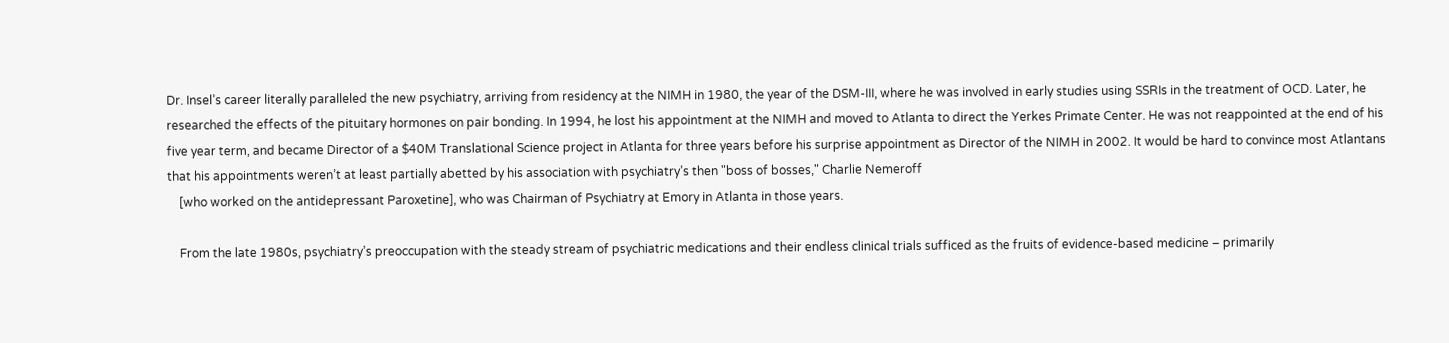Dr. Insel’s career literally paralleled the new psychiatry, arriving from residency at the NIMH in 1980, the year of the DSM-III, where he was involved in early studies using SSRIs in the treatment of OCD. Later, he researched the effects of the pituitary hormones on pair bonding. In 1994, he lost his appointment at the NIMH and moved to Atlanta to direct the Yerkes Primate Center. He was not reappointed at the end of his five year term, and became Director of a $40M Translational Science project in Atlanta for three years before his surprise appointment as Director of the NIMH in 2002. It would be hard to convince most Atlantans that his appointments weren’t at least partially abetted by his association with psychiatry’s then "boss of bosses," Charlie Nemeroff
    [who worked on the antidepressant Paroxetine], who was Chairman of Psychiatry at Emory in Atlanta in those years.

    From the late 1980s, psychiatry’s preoccupation with the steady stream of psychiatric medications and their endless clinical trials sufficed as the fruits of evidence-based medicine – primarily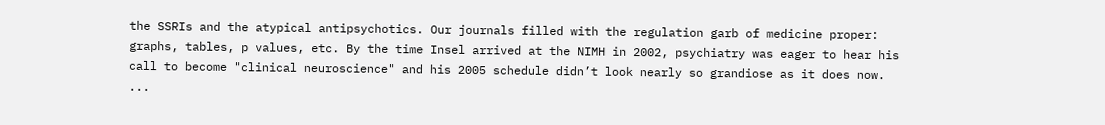the SSRIs and the atypical antipsychotics. Our journals filled with the regulation garb of medicine proper: graphs, tables, p values, etc. By the time Insel arrived at the NIMH in 2002, psychiatry was eager to hear his call to become "clinical neuroscience" and his 2005 schedule didn’t look nearly so grandiose as it does now. ...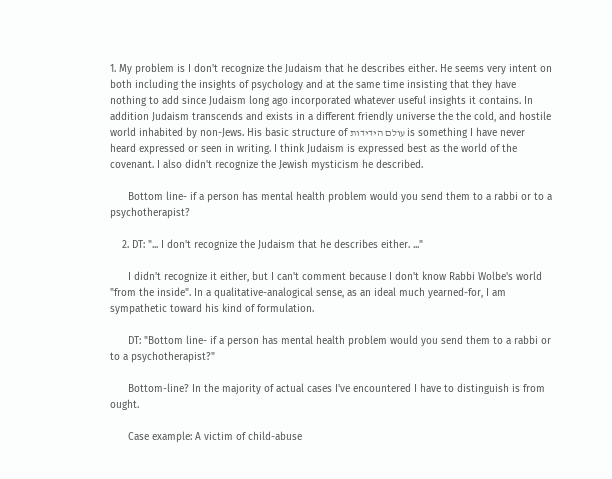1. My problem is I don't recognize the Judaism that he describes either. He seems very intent on both including the insights of psychology and at the same time insisting that they have nothing to add since Judaism long ago incorporated whatever useful insights it contains. In addition Judaism transcends and exists in a different friendly universe the the cold, and hostile world inhabited by non-Jews. His basic structure of עולם הידידות is something I have never heard expressed or seen in writing. I think Judaism is expressed best as the world of the covenant. I also didn't recognize the Jewish mysticism he described.

      Bottom line- if a person has mental health problem would you send them to a rabbi or to a psychotherapist?

    2. DT: "... I don't recognize the Judaism that he describes either. ..."

      I didn't recognize it either, but I can't comment because I don't know Rabbi Wolbe's world "from the inside". In a qualitative-analogical sense, as an ideal much yearned-for, I am sympathetic toward his kind of formulation.

      DT: "Bottom line- if a person has mental health problem would you send them to a rabbi or to a psychotherapist?"

      Bottom-line? In the majority of actual cases I've encountered I have to distinguish is from ought.

      Case example: A victim of child-abuse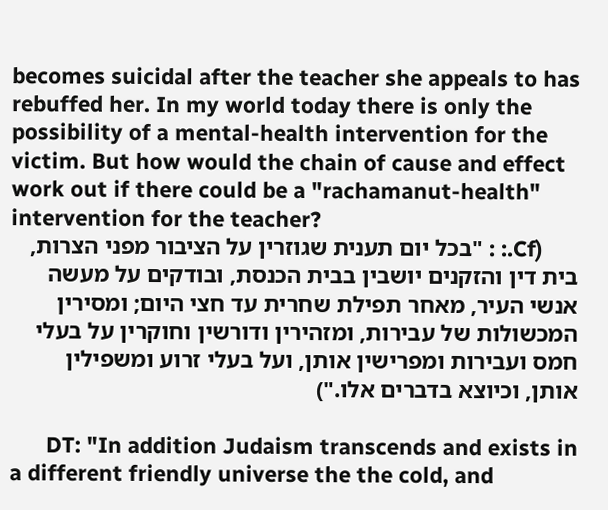becomes suicidal after the teacher she appeals to has rebuffed her. In my world today there is only the possibility of a mental-health intervention for the victim. But how would the chain of cause and effect work out if there could be a "rachamanut-health" intervention for the teacher?
      (Cf.: : "בכל יום תענית שגוזרין על הציבור מפני הצרות, בית דין והזקנים יושבין בבית הכנסת, ובודקים על מעשה אנשי העיר, מאחר תפילת שחרית עד חצי היום; ומסירין המכשולות של עבירות, ומזהירין ודורשין וחוקרין על בעלי חמס ועבירות ומפרישין אותן, ועל בעלי זרוע ומשפילין אותן, וכיוצא בדברים אלו.")

      DT: "In addition Judaism transcends and exists in a different friendly universe the the cold, and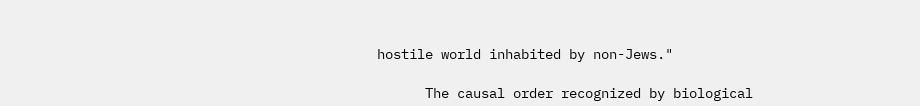hostile world inhabited by non-Jews."

      The causal order recognized by biological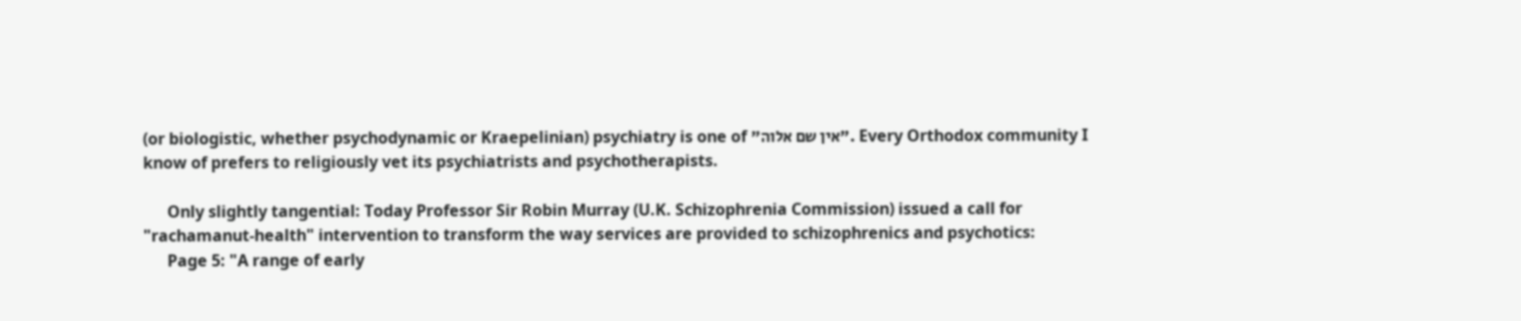(or biologistic, whether psychodynamic or Kraepelinian) psychiatry is one of "אין שם אלוה". Every Orthodox community I know of prefers to religiously vet its psychiatrists and psychotherapists.

      Only slightly tangential: Today Professor Sir Robin Murray (U.K. Schizophrenia Commission) issued a call for "rachamanut-health" intervention to transform the way services are provided to schizophrenics and psychotics:
      Page 5: "A range of early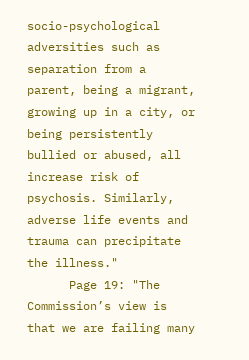socio-psychological adversities such as separation from a parent, being a migrant, growing up in a city, or being persistently bullied or abused, all increase risk of psychosis. Similarly, adverse life events and trauma can precipitate the illness."
      Page 19: "The Commission’s view is that we are failing many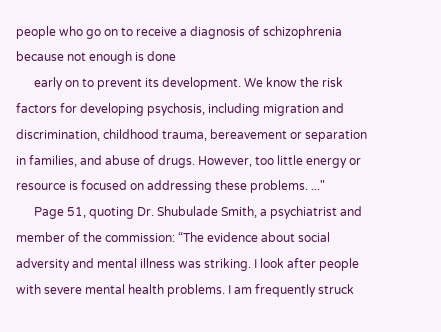people who go on to receive a diagnosis of schizophrenia because not enough is done
      early on to prevent its development. We know the risk factors for developing psychosis, including migration and discrimination, childhood trauma, bereavement or separation in families, and abuse of drugs. However, too little energy or resource is focused on addressing these problems. ..."
      Page 51, quoting Dr. Shubulade Smith, a psychiatrist and member of the commission: “The evidence about social adversity and mental illness was striking. I look after people with severe mental health problems. I am frequently struck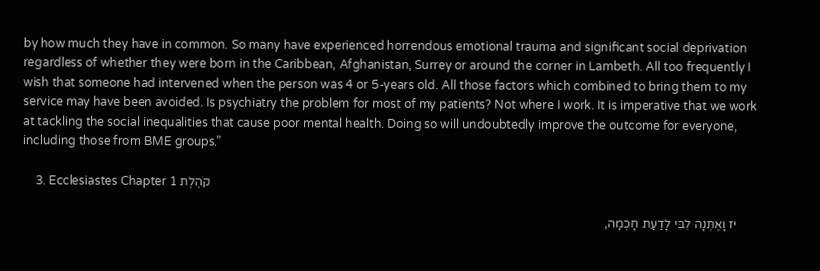by how much they have in common. So many have experienced horrendous emotional trauma and significant social deprivation regardless of whether they were born in the Caribbean, Afghanistan, Surrey or around the corner in Lambeth. All too frequently I wish that someone had intervened when the person was 4 or 5-years old. All those factors which combined to bring them to my service may have been avoided. Is psychiatry the problem for most of my patients? Not where I work. It is imperative that we work at tackling the social inequalities that cause poor mental health. Doing so will undoubtedly improve the outcome for everyone, including those from BME groups.”

    3. Ecclesiastes Chapter 1 קֹהֶלֶת

      יז וָאֶתְּנָה לִבִּי לָדַעַת חָכְמָה,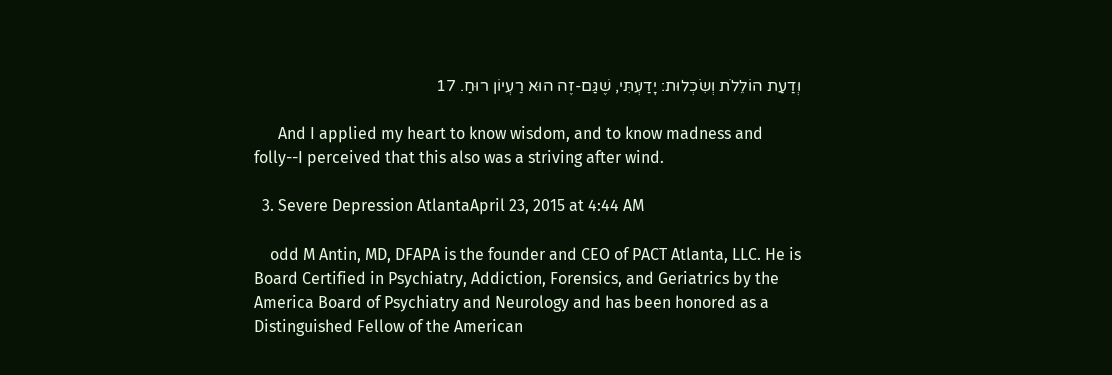וְדַעַת הוֹלֵלֹת וְשִׂכְלוּת: יָדַעְתִּי, שֶׁגַּם-זֶה הוּא רַעְיוֹן רוּחַ. 17

      And I applied my heart to know wisdom, and to know madness and folly--I perceived that this also was a striving after wind.

  3. Severe Depression AtlantaApril 23, 2015 at 4:44 AM

    odd M Antin, MD, DFAPA is the founder and CEO of PACT Atlanta, LLC. He is Board Certified in Psychiatry, Addiction, Forensics, and Geriatrics by the America Board of Psychiatry and Neurology and has been honored as a Distinguished Fellow of the American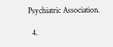Psychiatric Association.

  4.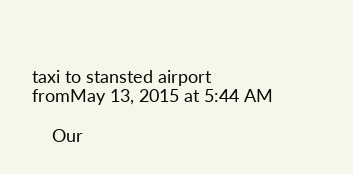taxi to stansted airport fromMay 13, 2015 at 5:44 AM

    Our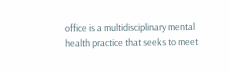office is a multidisciplinary mental health practice that seeks to meet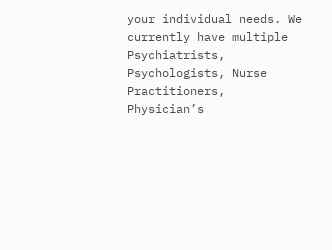your individual needs. We currently have multiple Psychiatrists, Psychologists, Nurse Practitioners, Physician’s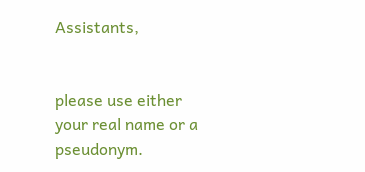Assistants,


please use either your real name or a pseudonym.